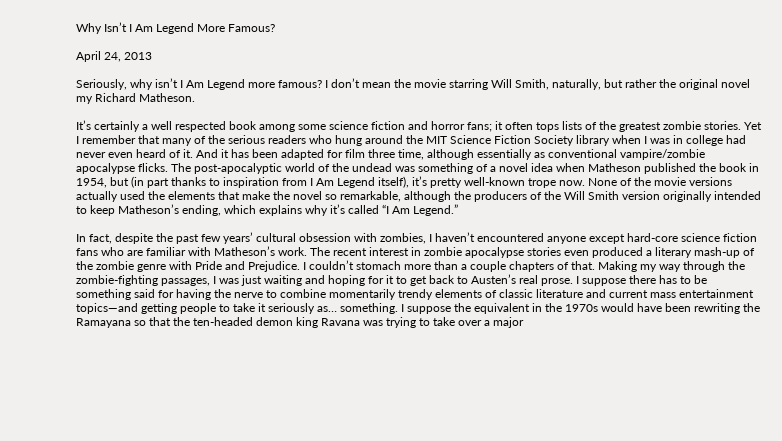Why Isn’t I Am Legend More Famous?

April 24, 2013

Seriously, why isn’t I Am Legend more famous? I don’t mean the movie starring Will Smith, naturally, but rather the original novel my Richard Matheson.

It’s certainly a well respected book among some science fiction and horror fans; it often tops lists of the greatest zombie stories. Yet I remember that many of the serious readers who hung around the MIT Science Fiction Society library when I was in college had never even heard of it. And it has been adapted for film three time, although essentially as conventional vampire/zombie apocalypse flicks. The post-apocalyptic world of the undead was something of a novel idea when Matheson published the book in 1954, but (in part thanks to inspiration from I Am Legend itself), it’s pretty well-known trope now. None of the movie versions actually used the elements that make the novel so remarkable, although the producers of the Will Smith version originally intended to keep Matheson’s ending, which explains why it’s called “I Am Legend.”

In fact, despite the past few years’ cultural obsession with zombies, I haven’t encountered anyone except hard-core science fiction fans who are familiar with Matheson’s work. The recent interest in zombie apocalypse stories even produced a literary mash-up of the zombie genre with Pride and Prejudice. I couldn’t stomach more than a couple chapters of that. Making my way through the zombie-fighting passages, I was just waiting and hoping for it to get back to Austen’s real prose. I suppose there has to be something said for having the nerve to combine momentarily trendy elements of classic literature and current mass entertainment topics—and getting people to take it seriously as… something. I suppose the equivalent in the 1970s would have been rewriting the Ramayana so that the ten-headed demon king Ravana was trying to take over a major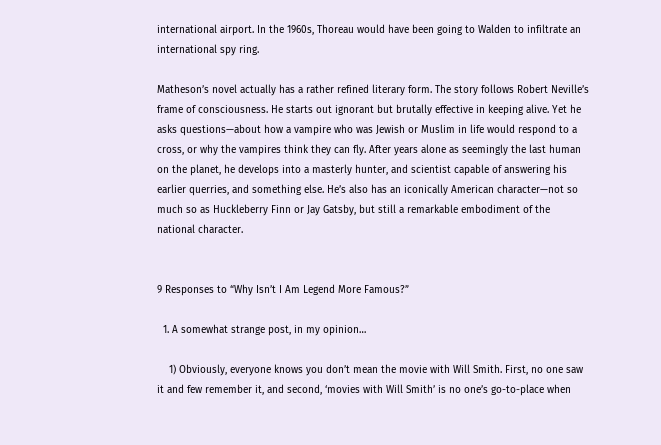international airport. In the 1960s, Thoreau would have been going to Walden to infiltrate an international spy ring.

Matheson’s novel actually has a rather refined literary form. The story follows Robert Neville’s frame of consciousness. He starts out ignorant but brutally effective in keeping alive. Yet he asks questions—about how a vampire who was Jewish or Muslim in life would respond to a cross, or why the vampires think they can fly. After years alone as seemingly the last human on the planet, he develops into a masterly hunter, and scientist capable of answering his earlier querries, and something else. He’s also has an iconically American character—not so much so as Huckleberry Finn or Jay Gatsby, but still a remarkable embodiment of the national character.


9 Responses to “Why Isn’t I Am Legend More Famous?”

  1. A somewhat strange post, in my opinion…

    1) Obviously, everyone knows you don’t mean the movie with Will Smith. First, no one saw it and few remember it, and second, ‘movies with Will Smith’ is no one’s go-to-place when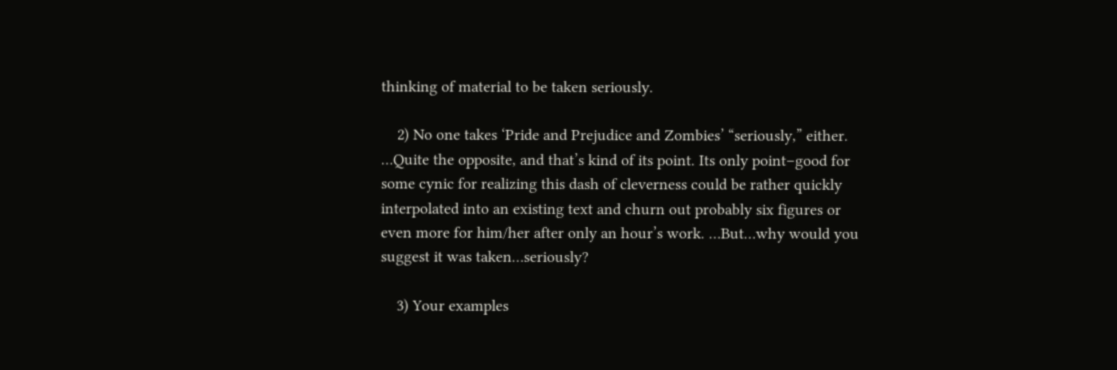thinking of material to be taken seriously.

    2) No one takes ‘Pride and Prejudice and Zombies’ “seriously,” either. …Quite the opposite, and that’s kind of its point. Its only point–good for some cynic for realizing this dash of cleverness could be rather quickly interpolated into an existing text and churn out probably six figures or even more for him/her after only an hour’s work. …But…why would you suggest it was taken…seriously?

    3) Your examples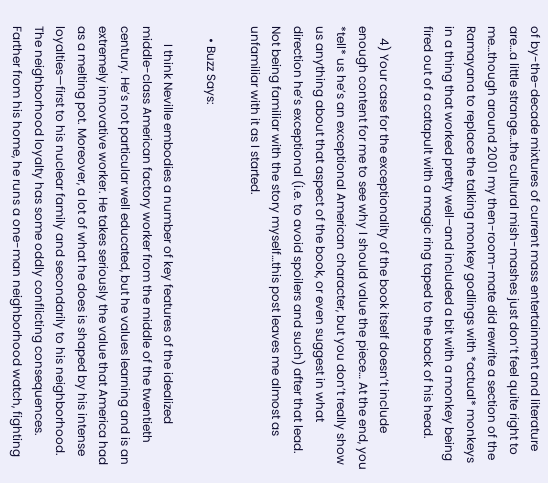of by-the-decade mixtures of current mass entertainment and literature are…a little strange…the cultural mish-mashes just don’t feel quite right to me…though around 2001 my then-room-mate did rewrite a section of the Ramayana to replace the talking monkey godlings with *actual* monkeys in a thing that worked pretty well–and included a bit with a monkey being fired out of a catapult with a magic ring taped to the back of his head.

    4) Your case for the exceptionality of the book itself doesn’t include enough content for me to see why I should value the piece… At the end, you *tell* us he’s an exceptional American character, but you don’t really show us anything about that aspect of the book, or even suggest in what direction he’s exceptional (i.e. to avoid spoilers and such) after that lead. Not being familiar with the story myself…this post leaves me almost as unfamiliar with it as I started.

    • Buzz Says:

      I think Neville embodies a number of key features of the idealized middle-class American factory worker from the middle of the twentieth century. He’s not particular well educated, but he values learning and is an extremely innovative worker. He takes seriously the value that America had as a melting pot. Moreover, a lot of what he does is shaped by his intense loyalties—first to his nuclear family and secondarily to his neighborhood. The neighborhood loyalty has some oddly conflicting consequences. Farther from his home, he runs a one-man neighborhood watch, fighting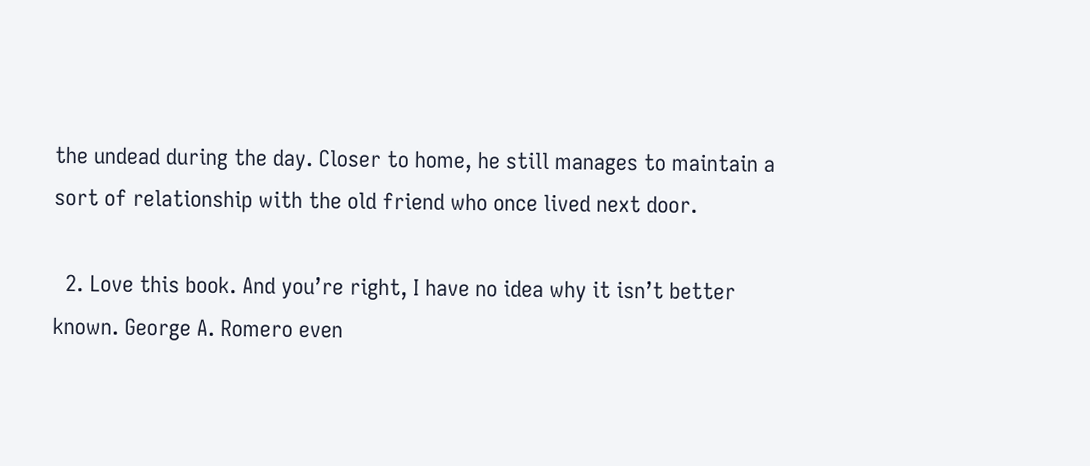the undead during the day. Closer to home, he still manages to maintain a sort of relationship with the old friend who once lived next door.

  2. Love this book. And you’re right, I have no idea why it isn’t better known. George A. Romero even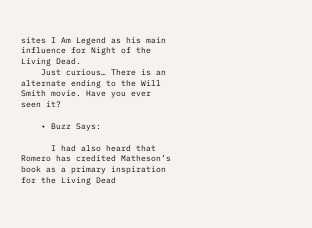sites I Am Legend as his main influence for Night of the Living Dead.
    Just curious… There is an alternate ending to the Will Smith movie. Have you ever seen it?

    • Buzz Says:

      I had also heard that Romero has credited Matheson’s book as a primary inspiration for the Living Dead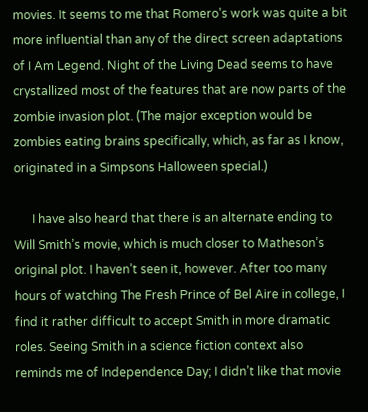movies. It seems to me that Romero’s work was quite a bit more influential than any of the direct screen adaptations of I Am Legend. Night of the Living Dead seems to have crystallized most of the features that are now parts of the zombie invasion plot. (The major exception would be zombies eating brains specifically, which, as far as I know, originated in a Simpsons Halloween special.)

      I have also heard that there is an alternate ending to Will Smith’s movie, which is much closer to Matheson’s original plot. I haven’t seen it, however. After too many hours of watching The Fresh Prince of Bel Aire in college, I find it rather difficult to accept Smith in more dramatic roles. Seeing Smith in a science fiction context also reminds me of Independence Day; I didn’t like that movie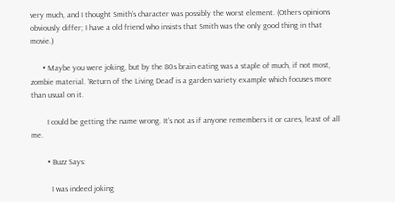very much, and I thought Smith’s character was possibly the worst element. (Others opinions obviously differ; I have a old friend who insists that Smith was the only good thing in that movie.)

      • Maybe you were joking, but by the 80s brain eating was a staple of much, if not most, zombie material. ‘Return of the Living Dead’ is a garden variety example which focuses more than usual on it.

        I could be getting the name wrong. It’s not as if anyone remembers it or cares, least of all me.

        • Buzz Says:

          I was indeed joking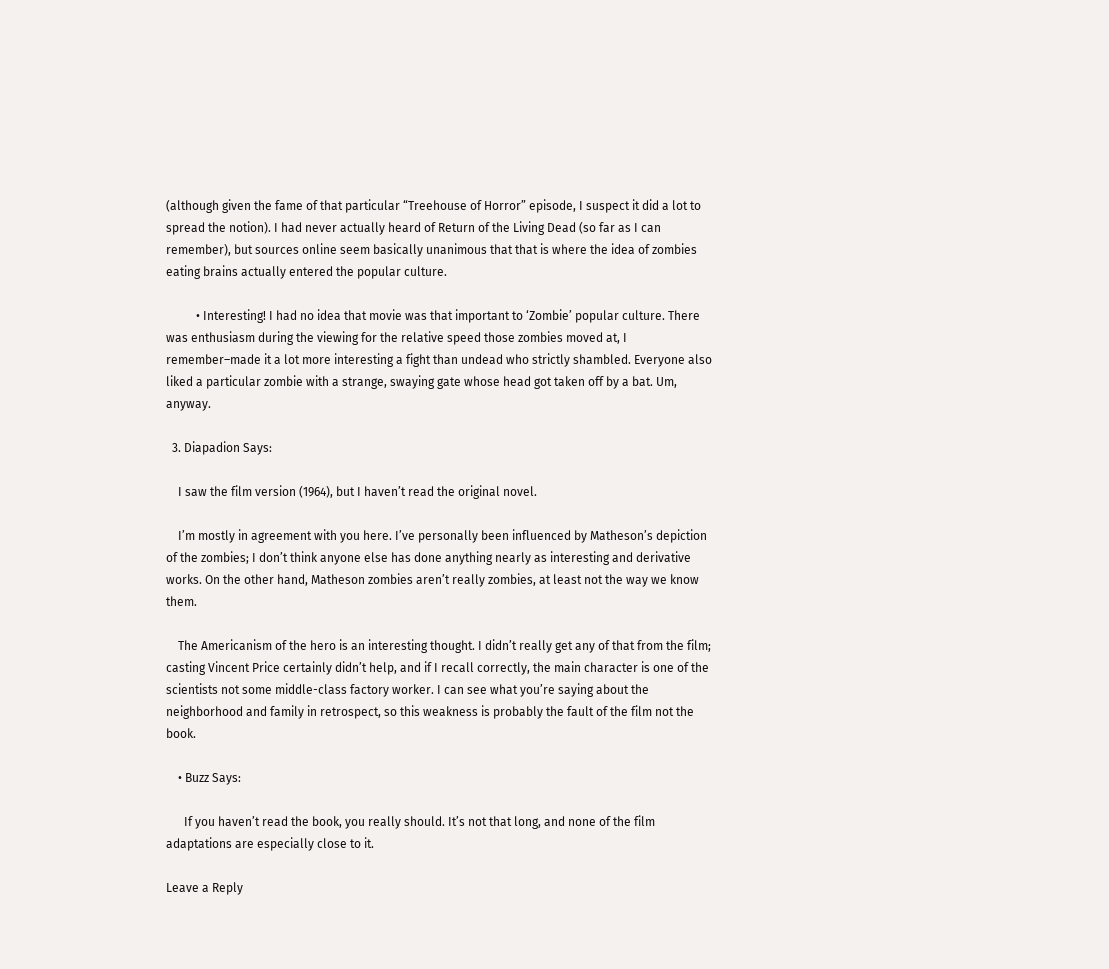(although given the fame of that particular “Treehouse of Horror” episode, I suspect it did a lot to spread the notion). I had never actually heard of Return of the Living Dead (so far as I can remember), but sources online seem basically unanimous that that is where the idea of zombies eating brains actually entered the popular culture.

          • Interesting! I had no idea that movie was that important to ‘Zombie’ popular culture. There was enthusiasm during the viewing for the relative speed those zombies moved at, I remember–made it a lot more interesting a fight than undead who strictly shambled. Everyone also liked a particular zombie with a strange, swaying gate whose head got taken off by a bat. Um, anyway.

  3. Diapadion Says:

    I saw the film version (1964), but I haven’t read the original novel.

    I’m mostly in agreement with you here. I’ve personally been influenced by Matheson’s depiction of the zombies; I don’t think anyone else has done anything nearly as interesting and derivative works. On the other hand, Matheson zombies aren’t really zombies, at least not the way we know them.

    The Americanism of the hero is an interesting thought. I didn’t really get any of that from the film; casting Vincent Price certainly didn’t help, and if I recall correctly, the main character is one of the scientists not some middle-class factory worker. I can see what you’re saying about the neighborhood and family in retrospect, so this weakness is probably the fault of the film not the book.

    • Buzz Says:

      If you haven’t read the book, you really should. It’s not that long, and none of the film adaptations are especially close to it.

Leave a Reply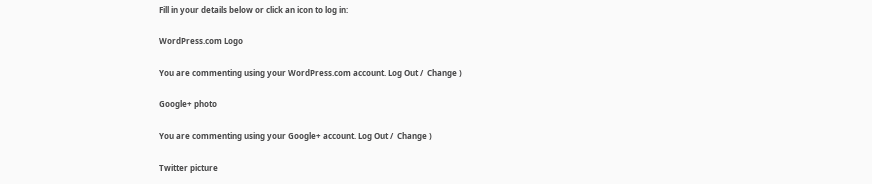Fill in your details below or click an icon to log in:

WordPress.com Logo

You are commenting using your WordPress.com account. Log Out /  Change )

Google+ photo

You are commenting using your Google+ account. Log Out /  Change )

Twitter picture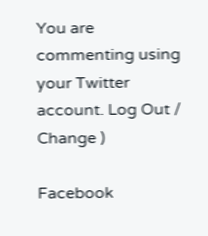You are commenting using your Twitter account. Log Out /  Change )

Facebook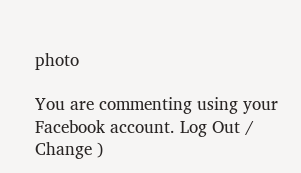photo

You are commenting using your Facebook account. Log Out /  Change )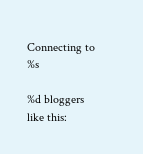Connecting to %s

%d bloggers like this: